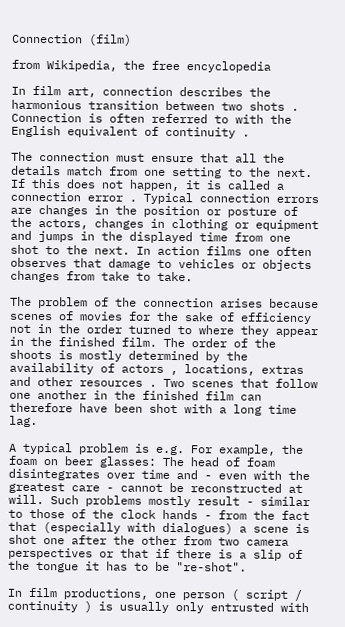Connection (film)

from Wikipedia, the free encyclopedia

In film art, connection describes the harmonious transition between two shots . Connection is often referred to with the English equivalent of continuity .

The connection must ensure that all the details match from one setting to the next. If this does not happen, it is called a connection error . Typical connection errors are changes in the position or posture of the actors, changes in clothing or equipment and jumps in the displayed time from one shot to the next. In action films one often observes that damage to vehicles or objects changes from take to take.

The problem of the connection arises because scenes of movies for the sake of efficiency not in the order turned to where they appear in the finished film. The order of the shoots is mostly determined by the availability of actors , locations, extras and other resources . Two scenes that follow one another in the finished film can therefore have been shot with a long time lag.

A typical problem is e.g. For example, the foam on beer glasses: The head of foam disintegrates over time and - even with the greatest care - cannot be reconstructed at will. Such problems mostly result - similar to those of the clock hands - from the fact that (especially with dialogues) a scene is shot one after the other from two camera perspectives or that if there is a slip of the tongue it has to be "re-shot".

In film productions, one person ( script / continuity ) is usually only entrusted with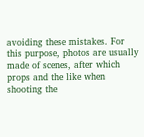avoiding these mistakes. For this purpose, photos are usually made of scenes, after which props and the like when shooting the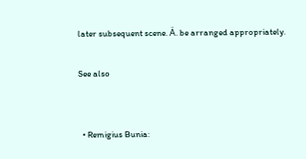later subsequent scene. Ä. be arranged appropriately.

See also


  • Remigius Bunia: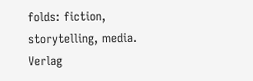folds: fiction, storytelling, media. Verlag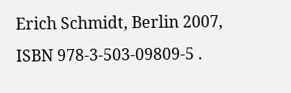Erich Schmidt, Berlin 2007, ISBN 978-3-503-09809-5 .